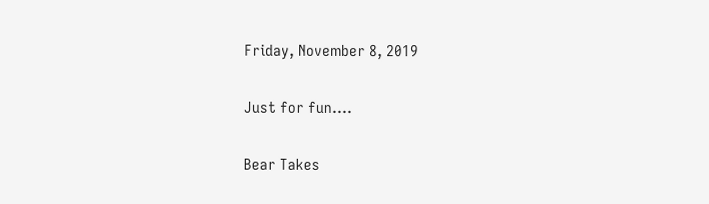Friday, November 8, 2019

Just for fun....

Bear Takes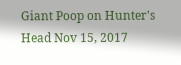Giant Poop on Hunter's Head Nov 15, 2017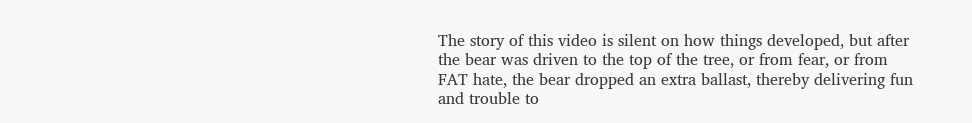The story of this video is silent on how things developed, but after the bear was driven to the top of the tree, or from fear, or from FAT hate, the bear dropped an extra ballast, thereby delivering fun and trouble to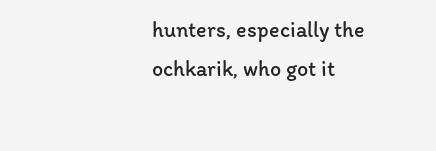hunters, especially the ochkarik, who got it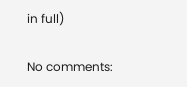in full)

No comments: